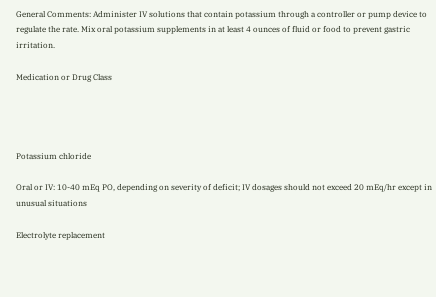General Comments: Administer IV solutions that contain potassium through a controller or pump device to regulate the rate. Mix oral potassium supplements in at least 4 ounces of fluid or food to prevent gastric irritation.

Medication or Drug Class




Potassium chloride

Oral or IV: 10-40 mEq PO, depending on severity of deficit; IV dosages should not exceed 20 mEq/hr except in unusual situations

Electrolyte replacement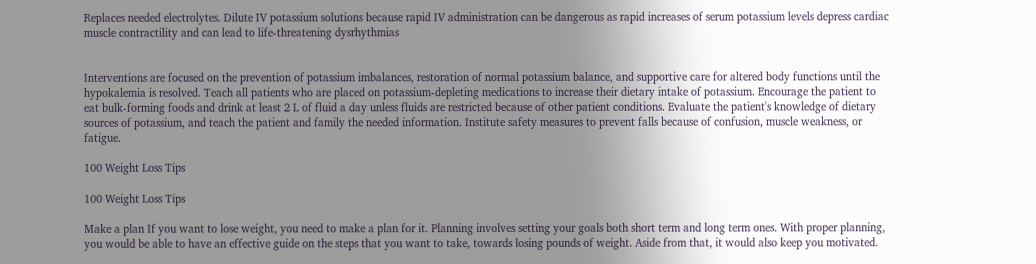Replaces needed electrolytes. Dilute IV potassium solutions because rapid IV administration can be dangerous as rapid increases of serum potassium levels depress cardiac muscle contractility and can lead to life-threatening dysrhythmias


Interventions are focused on the prevention of potassium imbalances, restoration of normal potassium balance, and supportive care for altered body functions until the hypokalemia is resolved. Teach all patients who are placed on potassium-depleting medications to increase their dietary intake of potassium. Encourage the patient to eat bulk-forming foods and drink at least 2 L of fluid a day unless fluids are restricted because of other patient conditions. Evaluate the patient's knowledge of dietary sources of potassium, and teach the patient and family the needed information. Institute safety measures to prevent falls because of confusion, muscle weakness, or fatigue.

100 Weight Loss Tips

100 Weight Loss Tips

Make a plan If you want to lose weight, you need to make a plan for it. Planning involves setting your goals both short term and long term ones. With proper planning, you would be able to have an effective guide on the steps that you want to take, towards losing pounds of weight. Aside from that, it would also keep you motivated.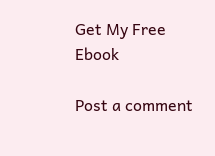Get My Free Ebook

Post a comment